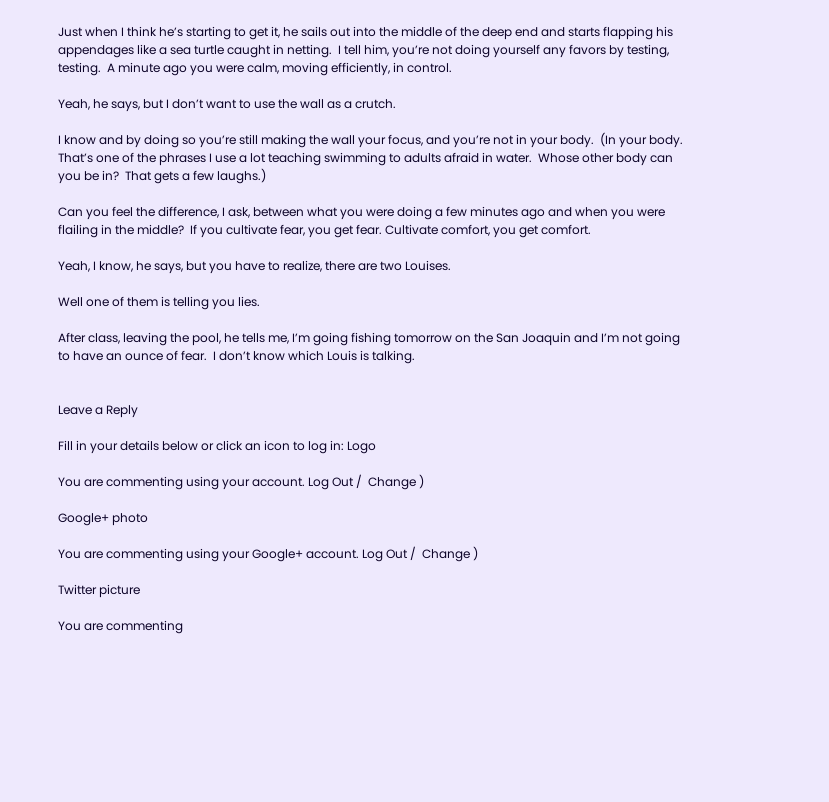Just when I think he’s starting to get it, he sails out into the middle of the deep end and starts flapping his appendages like a sea turtle caught in netting.  I tell him, you’re not doing yourself any favors by testing, testing.  A minute ago you were calm, moving efficiently, in control.

Yeah, he says, but I don’t want to use the wall as a crutch.

I know and by doing so you’re still making the wall your focus, and you’re not in your body.  (In your body. That’s one of the phrases I use a lot teaching swimming to adults afraid in water.  Whose other body can you be in?  That gets a few laughs.)

Can you feel the difference, I ask, between what you were doing a few minutes ago and when you were flailing in the middle?  If you cultivate fear, you get fear. Cultivate comfort, you get comfort.

Yeah, I know, he says, but you have to realize, there are two Louises.

Well one of them is telling you lies.

After class, leaving the pool, he tells me, I’m going fishing tomorrow on the San Joaquin and I’m not going to have an ounce of fear.  I don’t know which Louis is talking.


Leave a Reply

Fill in your details below or click an icon to log in: Logo

You are commenting using your account. Log Out /  Change )

Google+ photo

You are commenting using your Google+ account. Log Out /  Change )

Twitter picture

You are commenting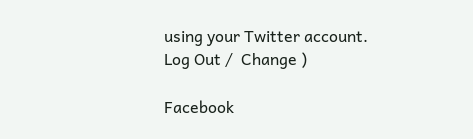using your Twitter account. Log Out /  Change )

Facebook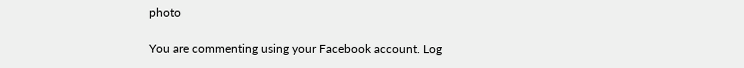photo

You are commenting using your Facebook account. Log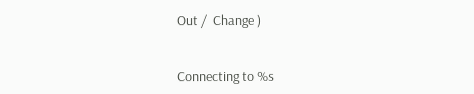Out /  Change )


Connecting to %s